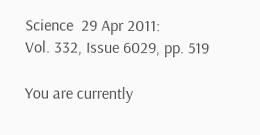Science  29 Apr 2011:
Vol. 332, Issue 6029, pp. 519

You are currently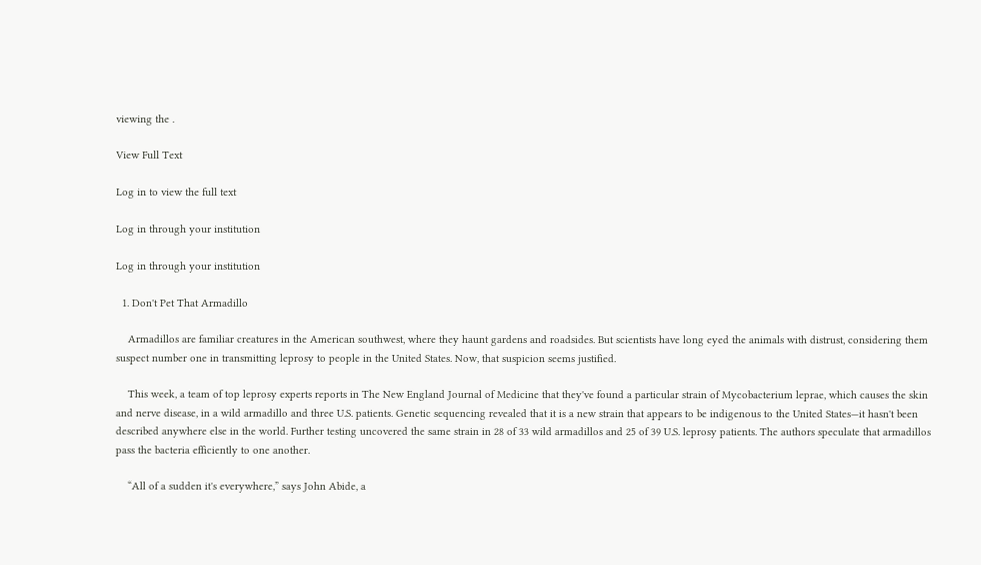viewing the .

View Full Text

Log in to view the full text

Log in through your institution

Log in through your institution

  1. Don't Pet That Armadillo

    Armadillos are familiar creatures in the American southwest, where they haunt gardens and roadsides. But scientists have long eyed the animals with distrust, considering them suspect number one in transmitting leprosy to people in the United States. Now, that suspicion seems justified.

    This week, a team of top leprosy experts reports in The New England Journal of Medicine that they've found a particular strain of Mycobacterium leprae, which causes the skin and nerve disease, in a wild armadillo and three U.S. patients. Genetic sequencing revealed that it is a new strain that appears to be indigenous to the United States—it hasn't been described anywhere else in the world. Further testing uncovered the same strain in 28 of 33 wild armadillos and 25 of 39 U.S. leprosy patients. The authors speculate that armadillos pass the bacteria efficiently to one another.

    “All of a sudden it's everywhere,” says John Abide, a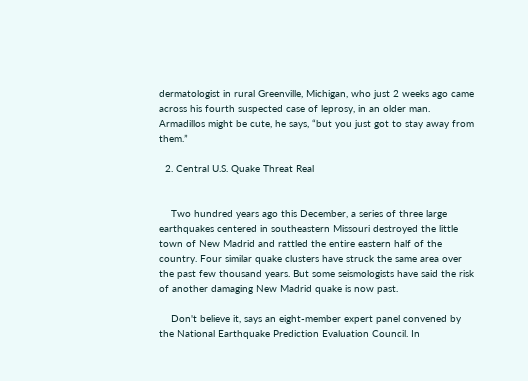dermatologist in rural Greenville, Michigan, who just 2 weeks ago came across his fourth suspected case of leprosy, in an older man. Armadillos might be cute, he says, “but you just got to stay away from them.”

  2. Central U.S. Quake Threat Real


    Two hundred years ago this December, a series of three large earthquakes centered in southeastern Missouri destroyed the little town of New Madrid and rattled the entire eastern half of the country. Four similar quake clusters have struck the same area over the past few thousand years. But some seismologists have said the risk of another damaging New Madrid quake is now past.

    Don't believe it, says an eight-member expert panel convened by the National Earthquake Prediction Evaluation Council. In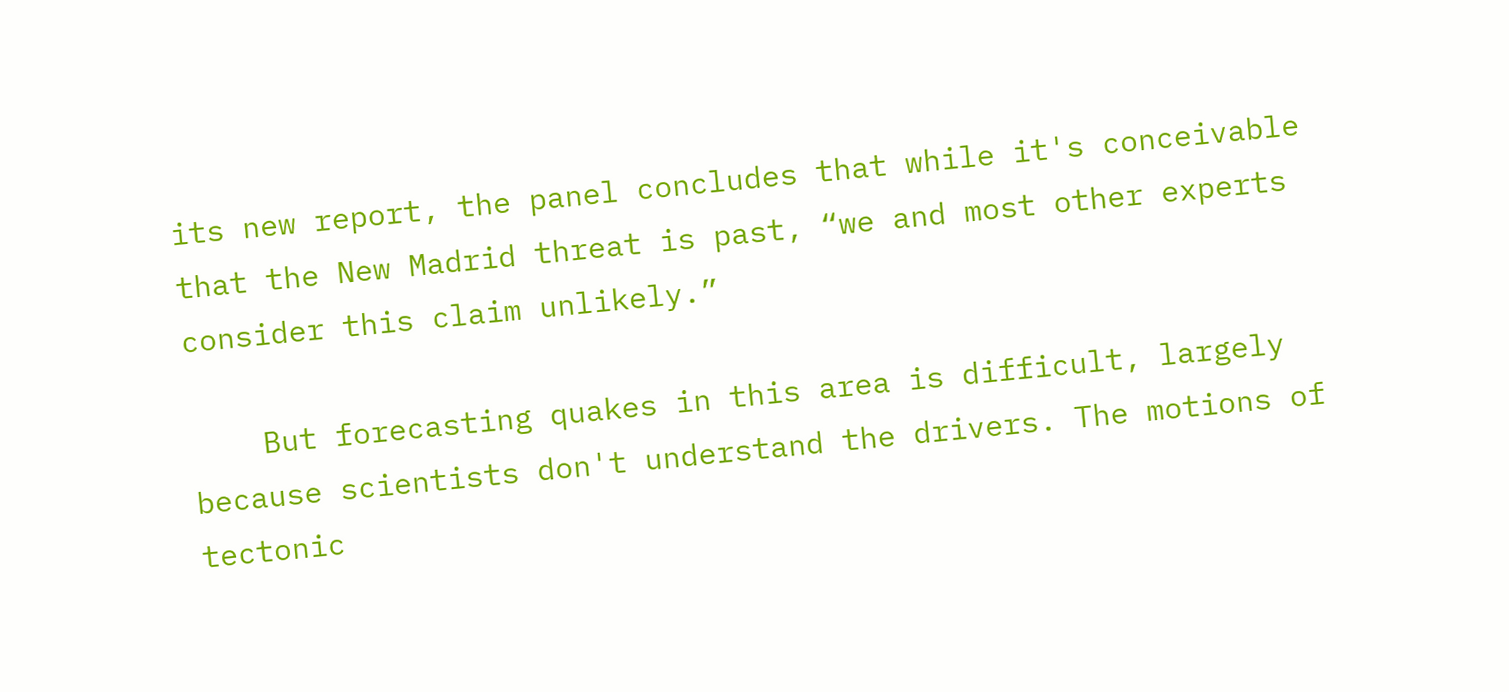its new report, the panel concludes that while it's conceivable that the New Madrid threat is past, “we and most other experts consider this claim unlikely.”

    But forecasting quakes in this area is difficult, largely because scientists don't understand the drivers. The motions of tectonic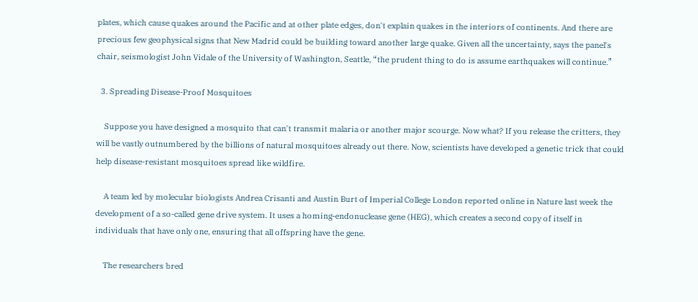plates, which cause quakes around the Pacific and at other plate edges, don't explain quakes in the interiors of continents. And there are precious few geophysical signs that New Madrid could be building toward another large quake. Given all the uncertainty, says the panel's chair, seismologist John Vidale of the University of Washington, Seattle, “the prudent thing to do is assume earthquakes will continue.”

  3. Spreading Disease-Proof Mosquitoes

    Suppose you have designed a mosquito that can't transmit malaria or another major scourge. Now what? If you release the critters, they will be vastly outnumbered by the billions of natural mosquitoes already out there. Now, scientists have developed a genetic trick that could help disease-resistant mosquitoes spread like wildfire.

    A team led by molecular biologists Andrea Crisanti and Austin Burt of Imperial College London reported online in Nature last week the development of a so-called gene drive system. It uses a homing-endonuclease gene (HEG), which creates a second copy of itself in individuals that have only one, ensuring that all offspring have the gene.

    The researchers bred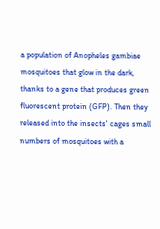a population of Anopheles gambiae mosquitoes that glow in the dark, thanks to a gene that produces green fluorescent protein (GFP). Then they released into the insects' cages small numbers of mosquitoes with a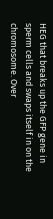HEG that breaks up the GFP gene in sperm cells and swaps itself in on the chromosome. Over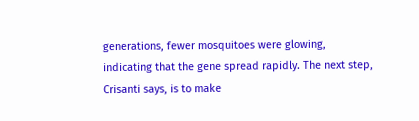generations, fewer mosquitoes were glowing, indicating that the gene spread rapidly. The next step, Crisanti says, is to make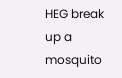HEG break up a mosquito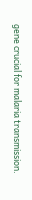gene crucial for malaria transmission.